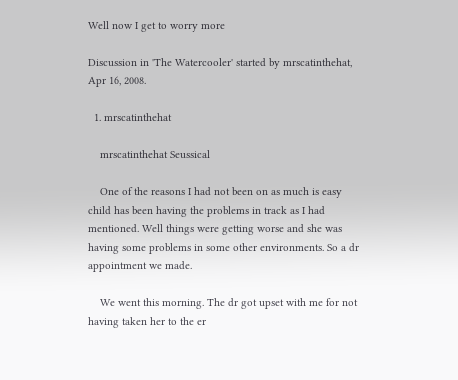Well now I get to worry more

Discussion in 'The Watercooler' started by mrscatinthehat, Apr 16, 2008.

  1. mrscatinthehat

    mrscatinthehat Seussical

    One of the reasons I had not been on as much is easy child has been having the problems in track as I had mentioned. Well things were getting worse and she was having some problems in some other environments. So a dr appointment we made.

    We went this morning. The dr got upset with me for not having taken her to the er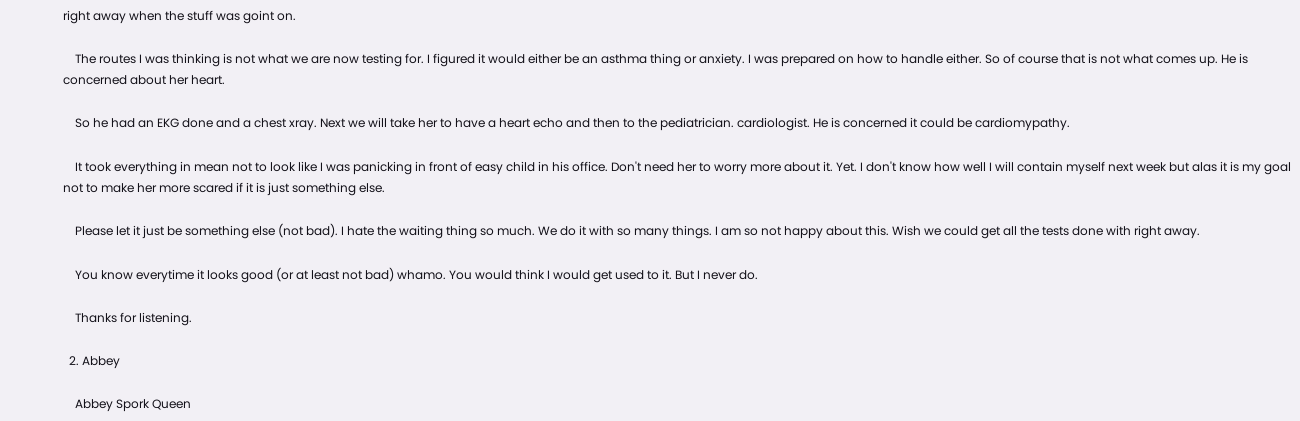right away when the stuff was goint on.

    The routes I was thinking is not what we are now testing for. I figured it would either be an asthma thing or anxiety. I was prepared on how to handle either. So of course that is not what comes up. He is concerned about her heart.

    So he had an EKG done and a chest xray. Next we will take her to have a heart echo and then to the pediatrician. cardiologist. He is concerned it could be cardiomypathy.

    It took everything in mean not to look like I was panicking in front of easy child in his office. Don't need her to worry more about it. Yet. I don't know how well I will contain myself next week but alas it is my goal not to make her more scared if it is just something else.

    Please let it just be something else (not bad). I hate the waiting thing so much. We do it with so many things. I am so not happy about this. Wish we could get all the tests done with right away.

    You know everytime it looks good (or at least not bad) whamo. You would think I would get used to it. But I never do.

    Thanks for listening.

  2. Abbey

    Abbey Spork Queen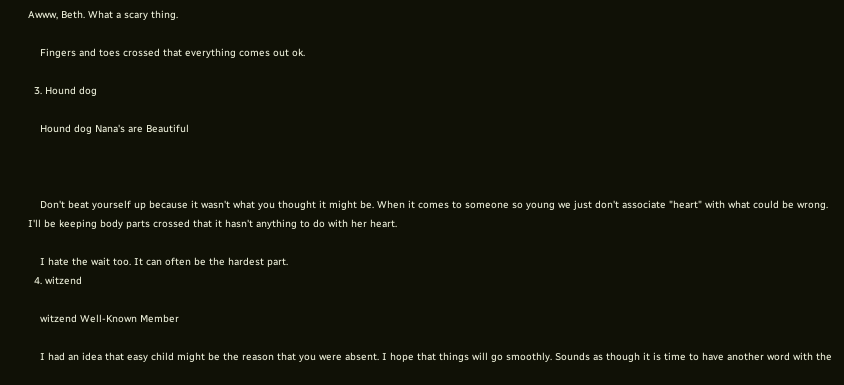Awww, Beth. What a scary thing.

    Fingers and toes crossed that everything comes out ok.

  3. Hound dog

    Hound dog Nana's are Beautiful



    Don't beat yourself up because it wasn't what you thought it might be. When it comes to someone so young we just don't associate "heart" with what could be wrong. I'll be keeping body parts crossed that it hasn't anything to do with her heart.

    I hate the wait too. It can often be the hardest part.
  4. witzend

    witzend Well-Known Member

    I had an idea that easy child might be the reason that you were absent. I hope that things will go smoothly. Sounds as though it is time to have another word with the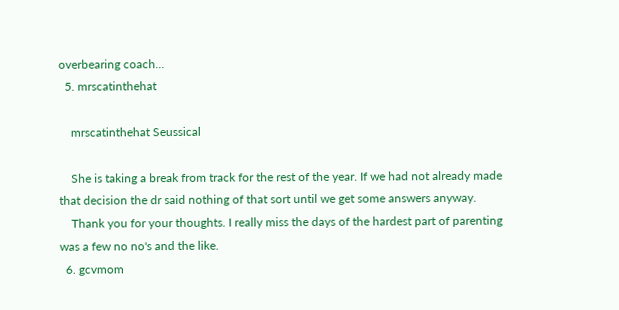overbearing coach...
  5. mrscatinthehat

    mrscatinthehat Seussical

    She is taking a break from track for the rest of the year. If we had not already made that decision the dr said nothing of that sort until we get some answers anyway.
    Thank you for your thoughts. I really miss the days of the hardest part of parenting was a few no no's and the like.
  6. gcvmom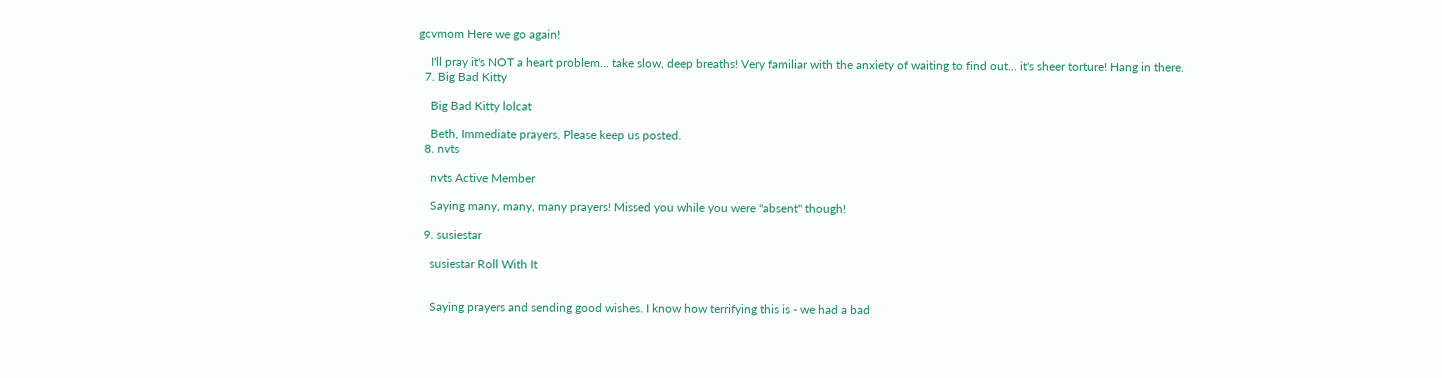gcvmom Here we go again!

    I'll pray it's NOT a heart problem... take slow, deep breaths! Very familiar with the anxiety of waiting to find out... it's sheer torture! Hang in there.
  7. Big Bad Kitty

    Big Bad Kitty lolcat

    Beth, Immediate prayers. Please keep us posted.
  8. nvts

    nvts Active Member

    Saying many, many, many prayers! Missed you while you were "absent" though!

  9. susiestar

    susiestar Roll With It


    Saying prayers and sending good wishes. I know how terrifying this is - we had a bad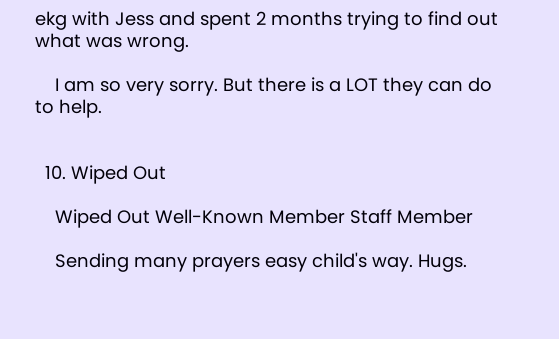ekg with Jess and spent 2 months trying to find out what was wrong.

    I am so very sorry. But there is a LOT they can do to help.


  10. Wiped Out

    Wiped Out Well-Known Member Staff Member

    Sending many prayers easy child's way. Hugs.